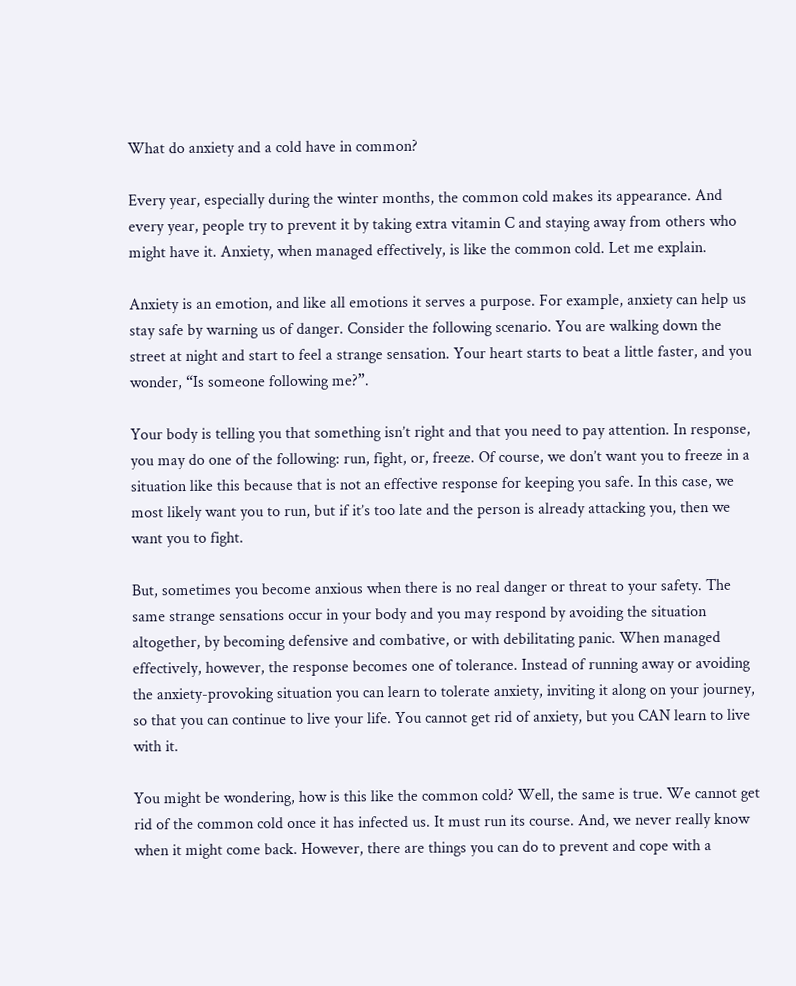What do anxiety and a cold have in common?

Every year, especially during the winter months, the common cold makes its appearance. And every year, people try to prevent it by taking extra vitamin C and staying away from others who might have it. Anxiety, when managed effectively, is like the common cold. Let me explain.

Anxiety is an emotion, and like all emotions it serves a purpose. For example, anxiety can help us stay safe by warning us of danger. Consider the following scenario. You are walking down the street at night and start to feel a strange sensation. Your heart starts to beat a little faster, and you wonder, “Is someone following me?”.

Your body is telling you that something isn’t right and that you need to pay attention. In response, you may do one of the following: run, fight, or, freeze. Of course, we don’t want you to freeze in a situation like this because that is not an effective response for keeping you safe. In this case, we most likely want you to run, but if it’s too late and the person is already attacking you, then we want you to fight.

But, sometimes you become anxious when there is no real danger or threat to your safety. The same strange sensations occur in your body and you may respond by avoiding the situation altogether, by becoming defensive and combative, or with debilitating panic. When managed effectively, however, the response becomes one of tolerance. Instead of running away or avoiding the anxiety-provoking situation you can learn to tolerate anxiety, inviting it along on your journey, so that you can continue to live your life. You cannot get rid of anxiety, but you CAN learn to live with it.

You might be wondering, how is this like the common cold? Well, the same is true. We cannot get rid of the common cold once it has infected us. It must run its course. And, we never really know when it might come back. However, there are things you can do to prevent and cope with a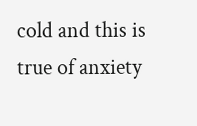cold and this is true of anxiety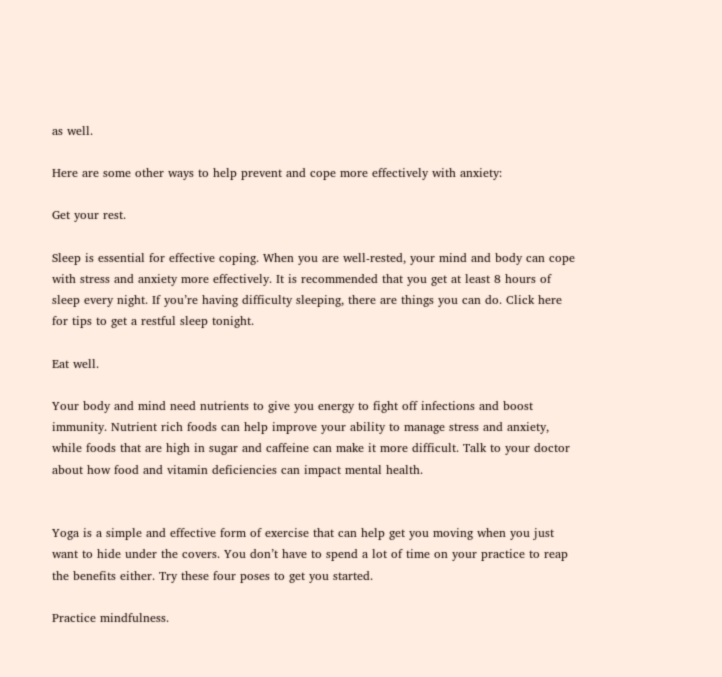as well.

Here are some other ways to help prevent and cope more effectively with anxiety:

Get your rest.

Sleep is essential for effective coping. When you are well-rested, your mind and body can cope with stress and anxiety more effectively. It is recommended that you get at least 8 hours of sleep every night. If you’re having difficulty sleeping, there are things you can do. Click here for tips to get a restful sleep tonight.

Eat well.

Your body and mind need nutrients to give you energy to fight off infections and boost immunity. Nutrient rich foods can help improve your ability to manage stress and anxiety, while foods that are high in sugar and caffeine can make it more difficult. Talk to your doctor about how food and vitamin deficiencies can impact mental health.


Yoga is a simple and effective form of exercise that can help get you moving when you just want to hide under the covers. You don’t have to spend a lot of time on your practice to reap the benefits either. Try these four poses to get you started.

Practice mindfulness.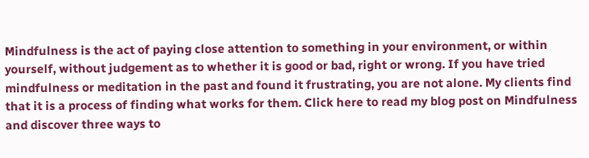Mindfulness is the act of paying close attention to something in your environment, or within yourself, without judgement as to whether it is good or bad, right or wrong. If you have tried mindfulness or meditation in the past and found it frustrating, you are not alone. My clients find that it is a process of finding what works for them. Click here to read my blog post on Mindfulness and discover three ways to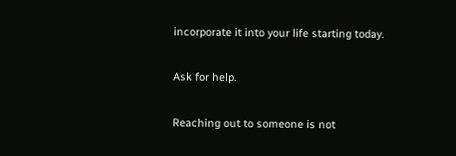incorporate it into your life starting today.

Ask for help.

Reaching out to someone is not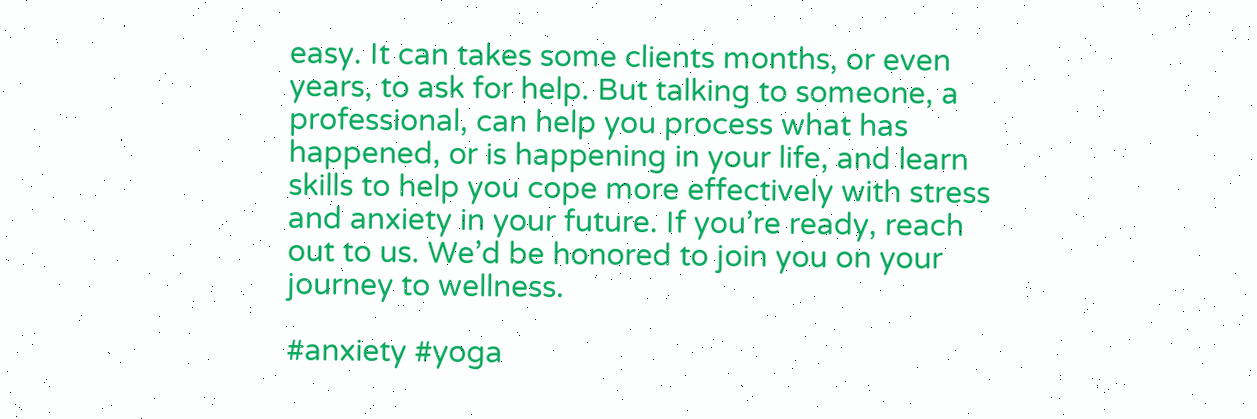easy. It can takes some clients months, or even years, to ask for help. But talking to someone, a professional, can help you process what has happened, or is happening in your life, and learn skills to help you cope more effectively with stress and anxiety in your future. If you’re ready, reach out to us. We’d be honored to join you on your journey to wellness.

#anxiety #yoga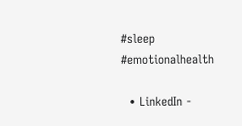#sleep #emotionalhealth

  • LinkedIn -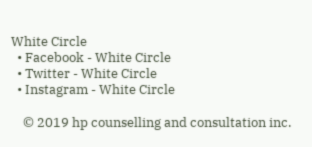White Circle
  • Facebook - White Circle
  • Twitter - White Circle
  • Instagram - White Circle

    © 2019 hp counselling and consultation inc.